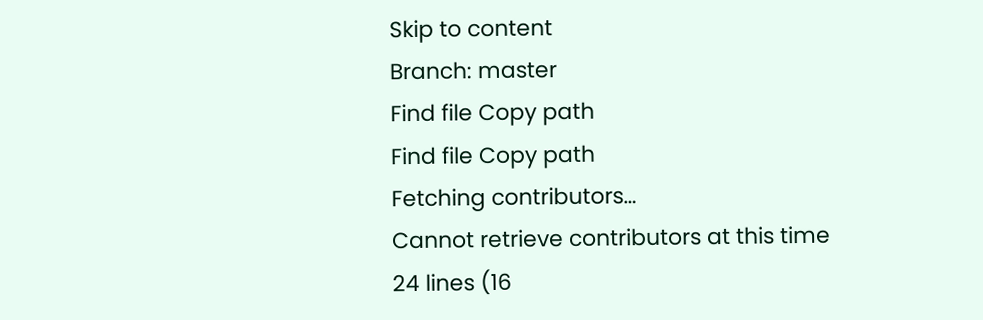Skip to content
Branch: master
Find file Copy path
Find file Copy path
Fetching contributors…
Cannot retrieve contributors at this time
24 lines (16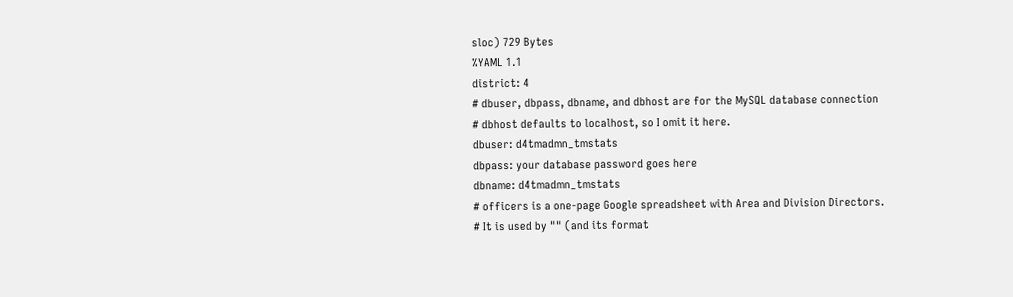sloc) 729 Bytes
%YAML 1.1
district: 4
# dbuser, dbpass, dbname, and dbhost are for the MySQL database connection
# dbhost defaults to localhost, so I omit it here.
dbuser: d4tmadmn_tmstats
dbpass: your database password goes here
dbname: d4tmadmn_tmstats
# officers is a one-page Google spreadsheet with Area and Division Directors.
# It is used by "" (and its format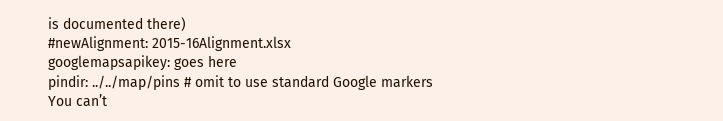is documented there)
#newAlignment: 2015-16Alignment.xlsx
googlemapsapikey: goes here
pindir: ../../map/pins # omit to use standard Google markers
You can’t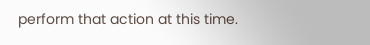perform that action at this time.